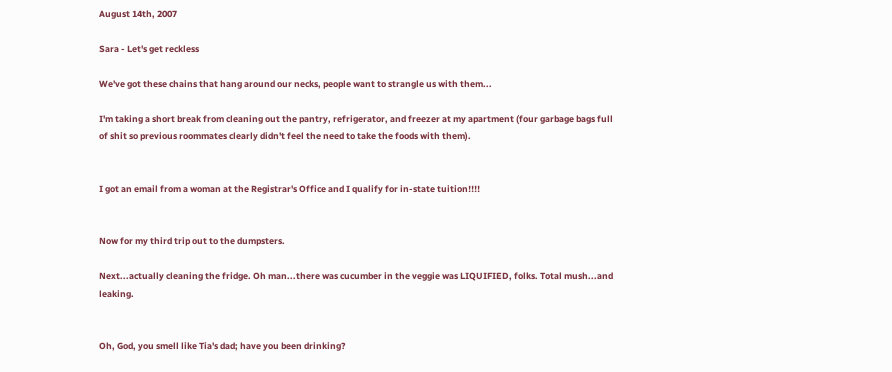August 14th, 2007

Sara - Let's get reckless

We've got these chains that hang around our necks, people want to strangle us with them...

I'm taking a short break from cleaning out the pantry, refrigerator, and freezer at my apartment (four garbage bags full of shit so previous roommates clearly didn't feel the need to take the foods with them).


I got an email from a woman at the Registrar's Office and I qualify for in-state tuition!!!!


Now for my third trip out to the dumpsters.

Next...actually cleaning the fridge. Oh man...there was cucumber in the veggie was LIQUIFIED, folks. Total mush...and leaking.


Oh, God, you smell like Tia's dad; have you been drinking?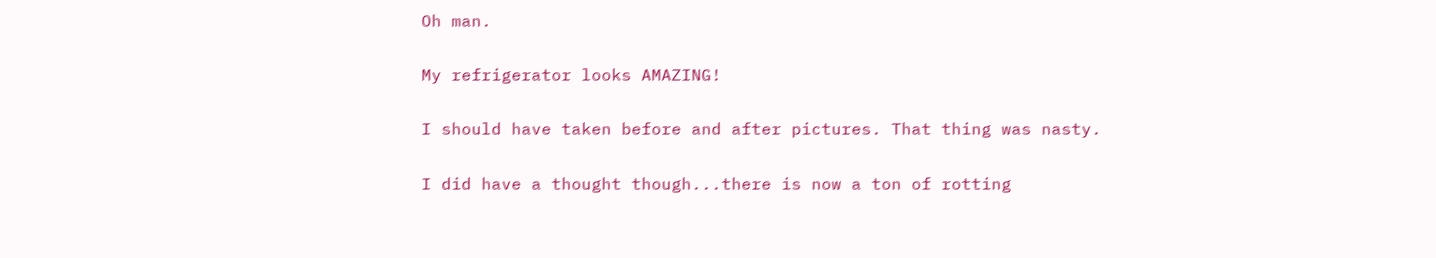Oh man.

My refrigerator looks AMAZING!

I should have taken before and after pictures. That thing was nasty.

I did have a thought though...there is now a ton of rotting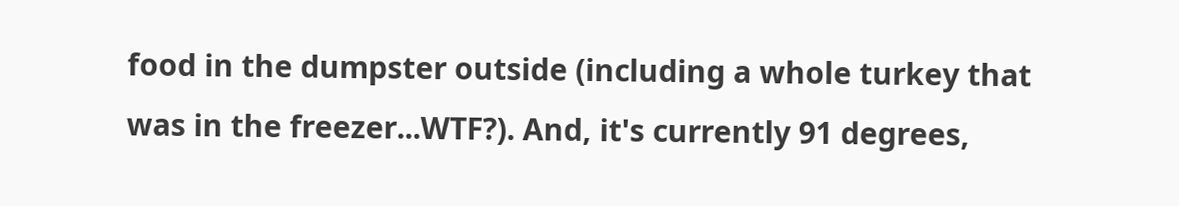food in the dumpster outside (including a whole turkey that was in the freezer...WTF?). And, it's currently 91 degrees,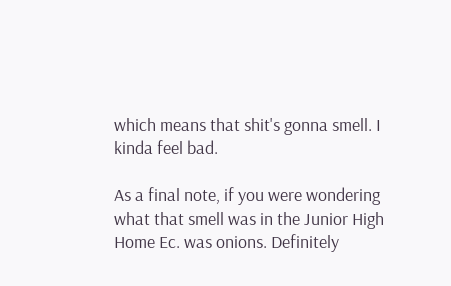which means that shit's gonna smell. I kinda feel bad.

As a final note, if you were wondering what that smell was in the Junior High Home Ec. was onions. Definitely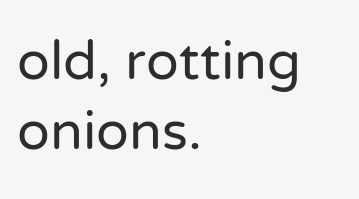old, rotting onions.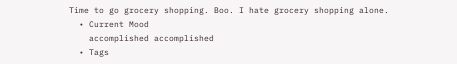Time to go grocery shopping. Boo. I hate grocery shopping alone.
  • Current Mood
    accomplished accomplished
  • Tags